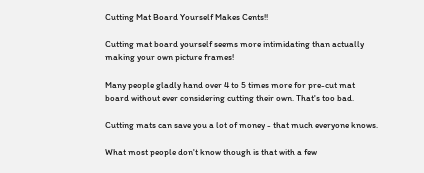Cutting Mat Board Yourself Makes Cents!!

Cutting mat board yourself seems more intimidating than actually making your own picture frames!

Many people gladly hand over 4 to 5 times more for pre-cut mat board without ever considering cutting their own. That's too bad.

Cutting mats can save you a lot of money - that much everyone knows.

What most people don't know though is that with a few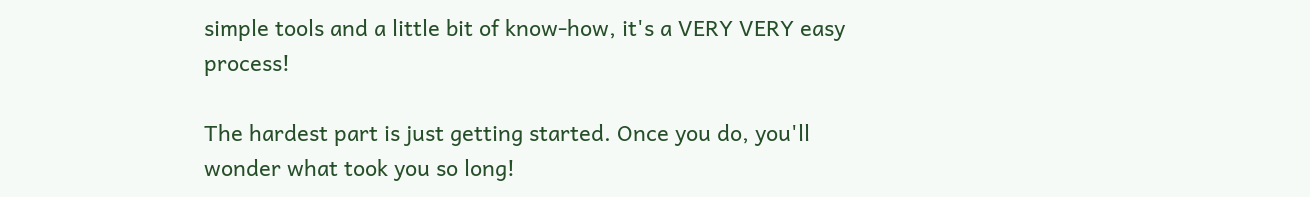simple tools and a little bit of know-how, it's a VERY VERY easy process!

The hardest part is just getting started. Once you do, you'll wonder what took you so long!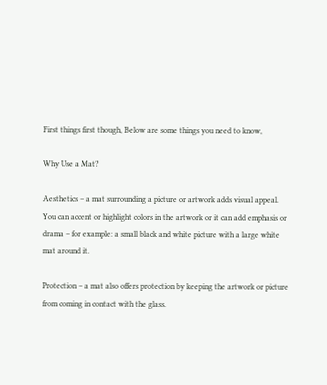First things first though, Below are some things you need to know,

Why Use a Mat?

Aesthetics – a mat surrounding a picture or artwork adds visual appeal. You can accent or highlight colors in the artwork or it can add emphasis or drama – for example: a small black and white picture with a large white mat around it.

Protection – a mat also offers protection by keeping the artwork or picture from coming in contact with the glass.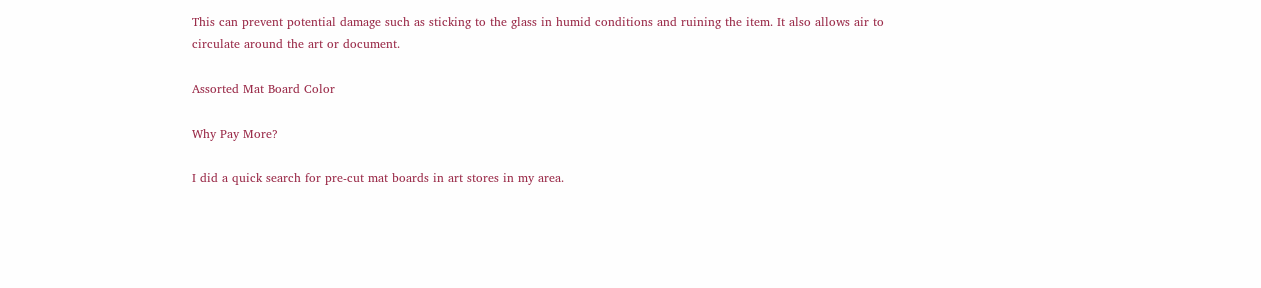This can prevent potential damage such as sticking to the glass in humid conditions and ruining the item. It also allows air to circulate around the art or document.

Assorted Mat Board Color

Why Pay More?

I did a quick search for pre-cut mat boards in art stores in my area.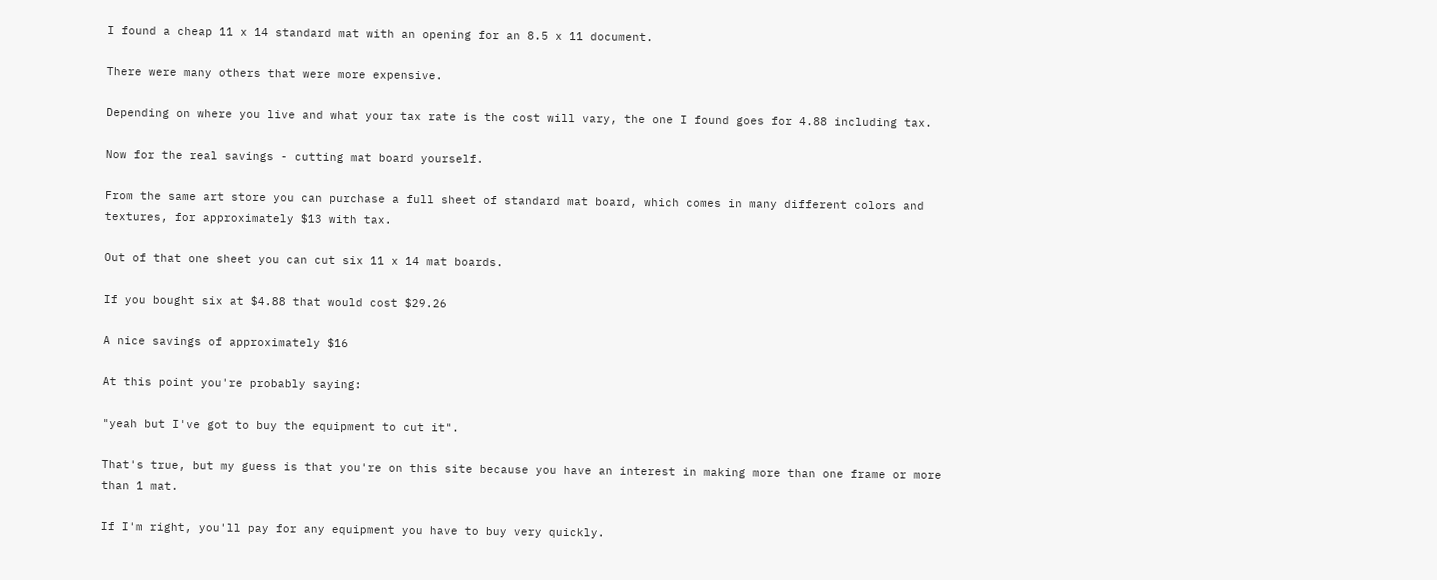I found a cheap 11 x 14 standard mat with an opening for an 8.5 x 11 document.

There were many others that were more expensive.

Depending on where you live and what your tax rate is the cost will vary, the one I found goes for 4.88 including tax.

Now for the real savings - cutting mat board yourself.

From the same art store you can purchase a full sheet of standard mat board, which comes in many different colors and textures, for approximately $13 with tax.

Out of that one sheet you can cut six 11 x 14 mat boards.

If you bought six at $4.88 that would cost $29.26

A nice savings of approximately $16

At this point you're probably saying:

"yeah but I've got to buy the equipment to cut it".

That's true, but my guess is that you're on this site because you have an interest in making more than one frame or more than 1 mat.

If I'm right, you'll pay for any equipment you have to buy very quickly.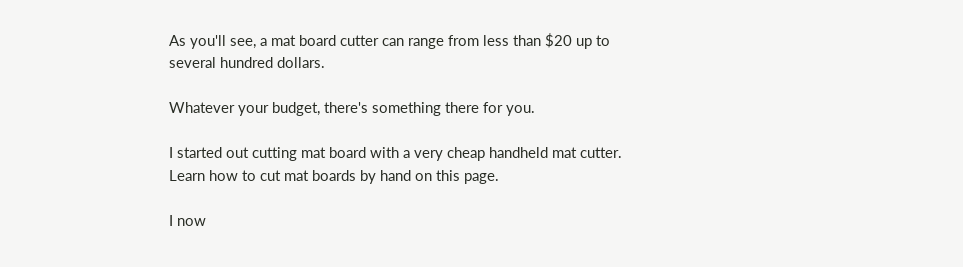As you'll see, a mat board cutter can range from less than $20 up to several hundred dollars.

Whatever your budget, there's something there for you.

I started out cutting mat board with a very cheap handheld mat cutter. Learn how to cut mat boards by hand on this page.

I now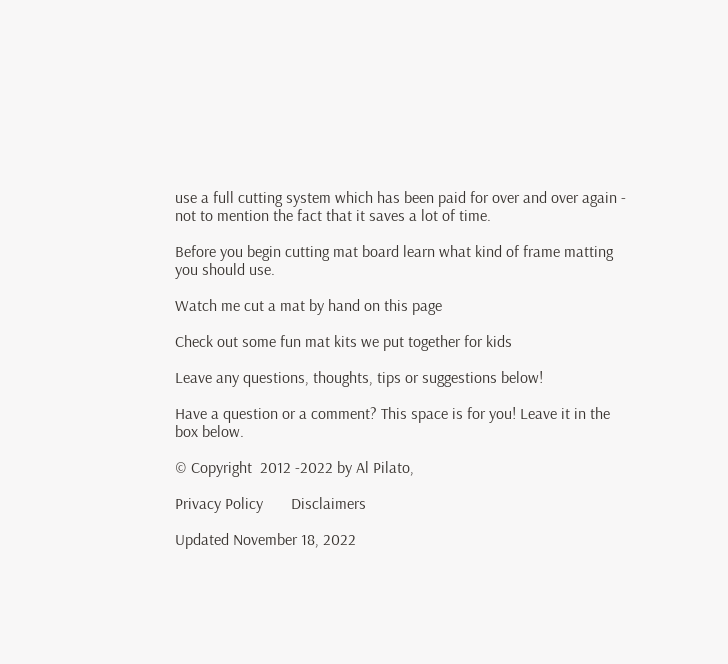use a full cutting system which has been paid for over and over again - not to mention the fact that it saves a lot of time.

Before you begin cutting mat board learn what kind of frame matting you should use.

Watch me cut a mat by hand on this page

Check out some fun mat kits we put together for kids

Leave any questions, thoughts, tips or suggestions below!

Have a question or a comment? This space is for you! Leave it in the box below.

© Copyright  2012 -2022 by Al Pilato,

Privacy Policy       Disclaimers

Updated November 18, 2022